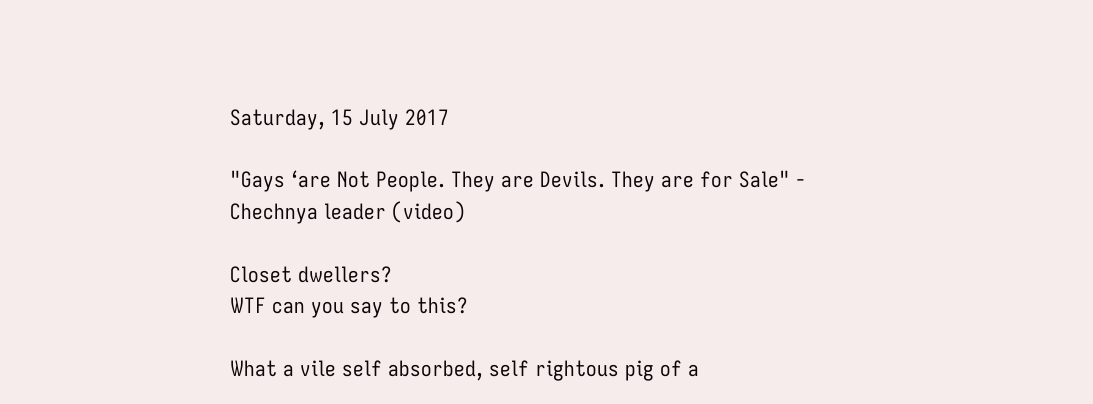Saturday, 15 July 2017

"Gays ‘are Not People. They are Devils. They are for Sale" - Chechnya leader (video)

Closet dwellers?
WTF can you say to this?

What a vile self absorbed, self rightous pig of a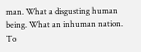man. What a disgusting human being. What an inhuman nation. To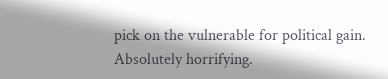pick on the vulnerable for political gain. Absolutely horrifying.